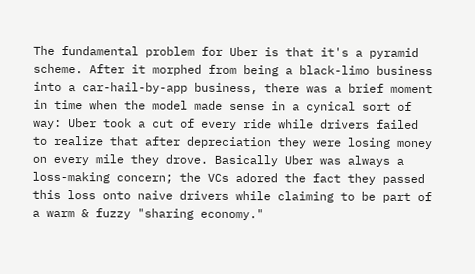The fundamental problem for Uber is that it's a pyramid scheme. After it morphed from being a black-limo business into a car-hail-by-app business, there was a brief moment in time when the model made sense in a cynical sort of way: Uber took a cut of every ride while drivers failed to realize that after depreciation they were losing money on every mile they drove. Basically Uber was always a loss-making concern; the VCs adored the fact they passed this loss onto naive drivers while claiming to be part of a warm & fuzzy "sharing economy."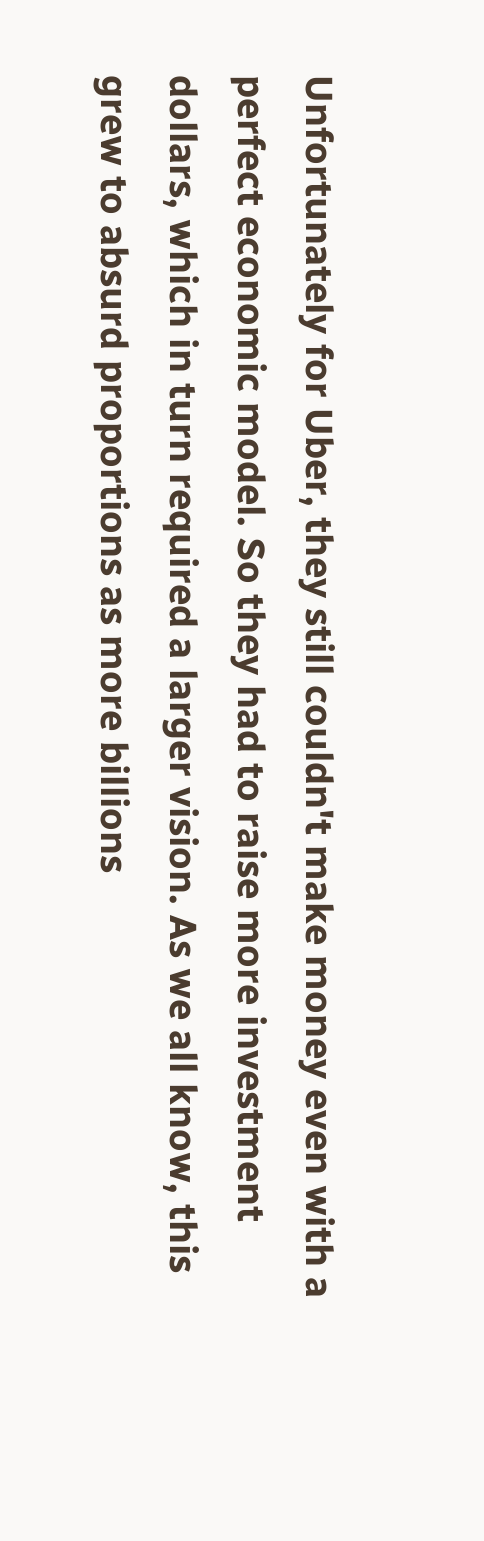Unfortunately for Uber, they still couldn't make money even with a perfect economic model. So they had to raise more investment dollars, which in turn required a larger vision. As we all know, this grew to absurd proportions as more billions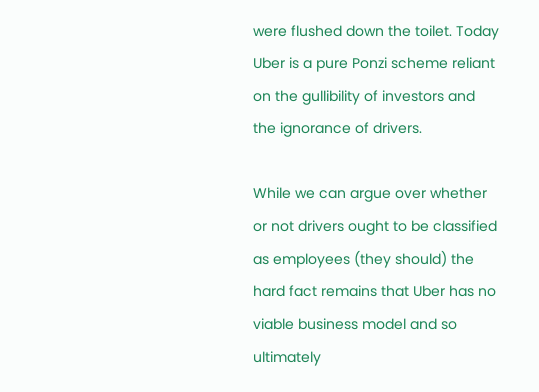were flushed down the toilet. Today Uber is a pure Ponzi scheme reliant on the gullibility of investors and the ignorance of drivers.

While we can argue over whether or not drivers ought to be classified as employees (they should) the hard fact remains that Uber has no viable business model and so ultimately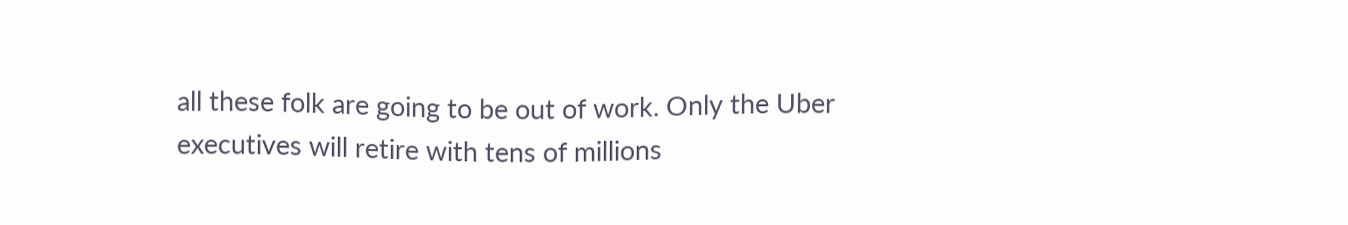all these folk are going to be out of work. Only the Uber executives will retire with tens of millions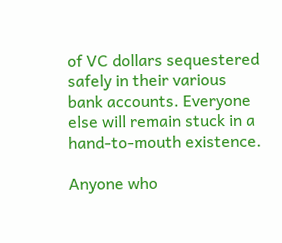of VC dollars sequestered safely in their various bank accounts. Everyone else will remain stuck in a hand-to-mouth existence.

Anyone who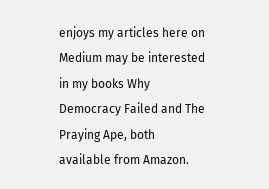enjoys my articles here on Medium may be interested in my books Why Democracy Failed and The Praying Ape, both available from Amazon.